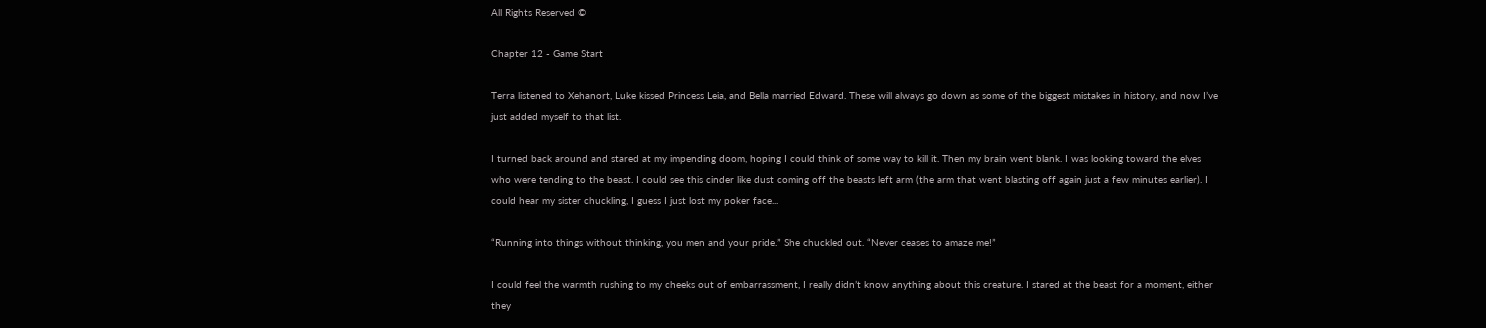All Rights Reserved ©

Chapter 12 - Game Start

Terra listened to Xehanort, Luke kissed Princess Leia, and Bella married Edward. These will always go down as some of the biggest mistakes in history, and now I’ve just added myself to that list.

I turned back around and stared at my impending doom, hoping I could think of some way to kill it. Then my brain went blank. I was looking toward the elves who were tending to the beast. I could see this cinder like dust coming off the beasts left arm (the arm that went blasting off again just a few minutes earlier). I could hear my sister chuckling, I guess I just lost my poker face...

“Running into things without thinking, you men and your pride.” She chuckled out. “Never ceases to amaze me!”

I could feel the warmth rushing to my cheeks out of embarrassment, I really didn’t know anything about this creature. I stared at the beast for a moment, either they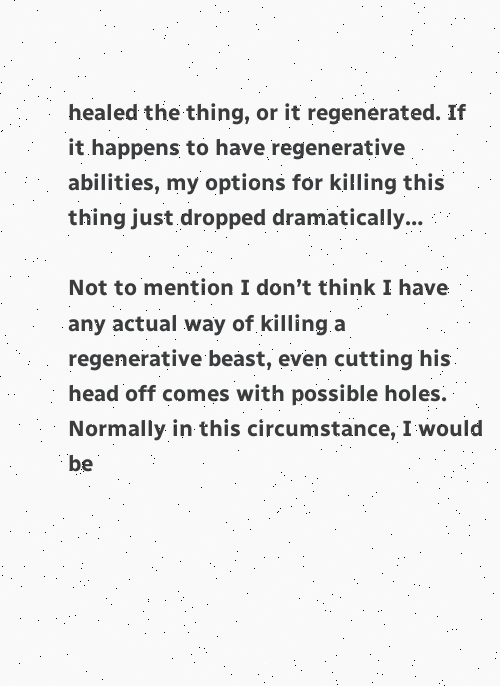healed the thing, or it regenerated. If it happens to have regenerative abilities, my options for killing this thing just dropped dramatically…

Not to mention I don’t think I have any actual way of killing a regenerative beast, even cutting his head off comes with possible holes. Normally in this circumstance, I would be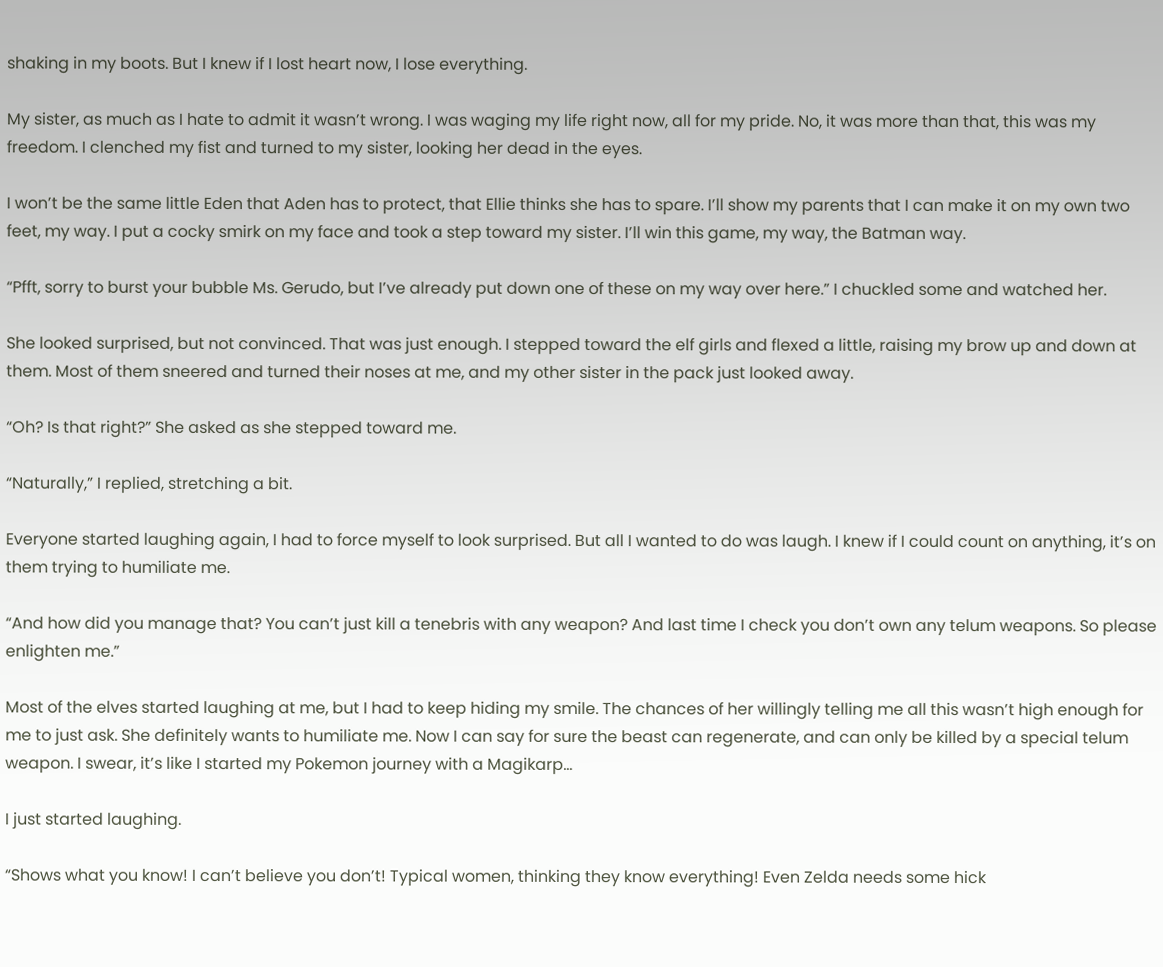shaking in my boots. But I knew if I lost heart now, I lose everything.

My sister, as much as I hate to admit it wasn’t wrong. I was waging my life right now, all for my pride. No, it was more than that, this was my freedom. I clenched my fist and turned to my sister, looking her dead in the eyes.

I won’t be the same little Eden that Aden has to protect, that Ellie thinks she has to spare. I’ll show my parents that I can make it on my own two feet, my way. I put a cocky smirk on my face and took a step toward my sister. I’ll win this game, my way, the Batman way.

“Pfft, sorry to burst your bubble Ms. Gerudo, but I’ve already put down one of these on my way over here.” I chuckled some and watched her.

She looked surprised, but not convinced. That was just enough. I stepped toward the elf girls and flexed a little, raising my brow up and down at them. Most of them sneered and turned their noses at me, and my other sister in the pack just looked away.

“Oh? Is that right?” She asked as she stepped toward me.

“Naturally,” I replied, stretching a bit.

Everyone started laughing again, I had to force myself to look surprised. But all I wanted to do was laugh. I knew if I could count on anything, it’s on them trying to humiliate me.

“And how did you manage that? You can’t just kill a tenebris with any weapon? And last time I check you don’t own any telum weapons. So please enlighten me.”

Most of the elves started laughing at me, but I had to keep hiding my smile. The chances of her willingly telling me all this wasn’t high enough for me to just ask. She definitely wants to humiliate me. Now I can say for sure the beast can regenerate, and can only be killed by a special telum weapon. I swear, it’s like I started my Pokemon journey with a Magikarp…

I just started laughing.

“Shows what you know! I can’t believe you don’t! Typical women, thinking they know everything! Even Zelda needs some hick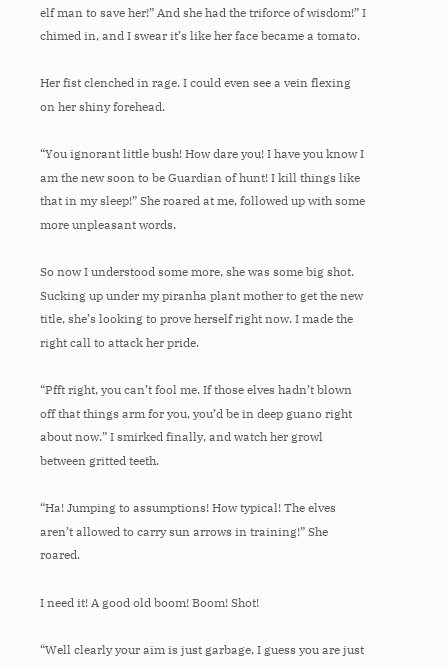elf man to save her!” And she had the triforce of wisdom!” I chimed in, and I swear it’s like her face became a tomato.

Her fist clenched in rage. I could even see a vein flexing on her shiny forehead.

“You ignorant little bush! How dare you! I have you know I am the new soon to be Guardian of hunt! I kill things like that in my sleep!” She roared at me, followed up with some more unpleasant words.

So now I understood some more, she was some big shot. Sucking up under my piranha plant mother to get the new title, she’s looking to prove herself right now. I made the right call to attack her pride.

“Pfft right, you can’t fool me. If those elves hadn’t blown off that things arm for you, you’d be in deep guano right about now.” I smirked finally, and watch her growl between gritted teeth.

“Ha! Jumping to assumptions! How typical! The elves aren’t allowed to carry sun arrows in training!” She roared.

I need it! A good old boom! Boom! Shot!

“Well clearly your aim is just garbage, I guess you are just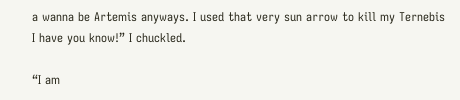a wanna be Artemis anyways. I used that very sun arrow to kill my Ternebis I have you know!” I chuckled.

“I am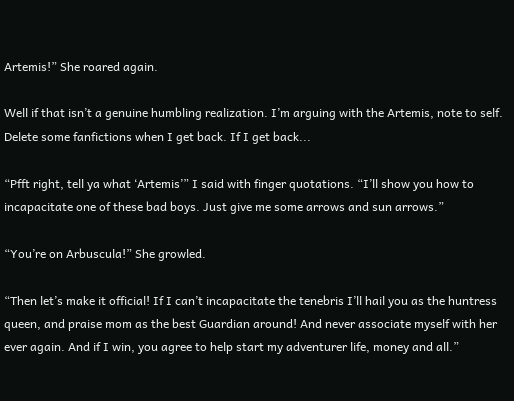Artemis!” She roared again.

Well if that isn’t a genuine humbling realization. I’m arguing with the Artemis, note to self. Delete some fanfictions when I get back. If I get back...

“Pfft right, tell ya what ‘Artemis’” I said with finger quotations. “I’ll show you how to incapacitate one of these bad boys. Just give me some arrows and sun arrows.”

“You’re on Arbuscula!” She growled.

“Then let’s make it official! If I can’t incapacitate the tenebris I’ll hail you as the huntress queen, and praise mom as the best Guardian around! And never associate myself with her ever again. And if I win, you agree to help start my adventurer life, money and all.”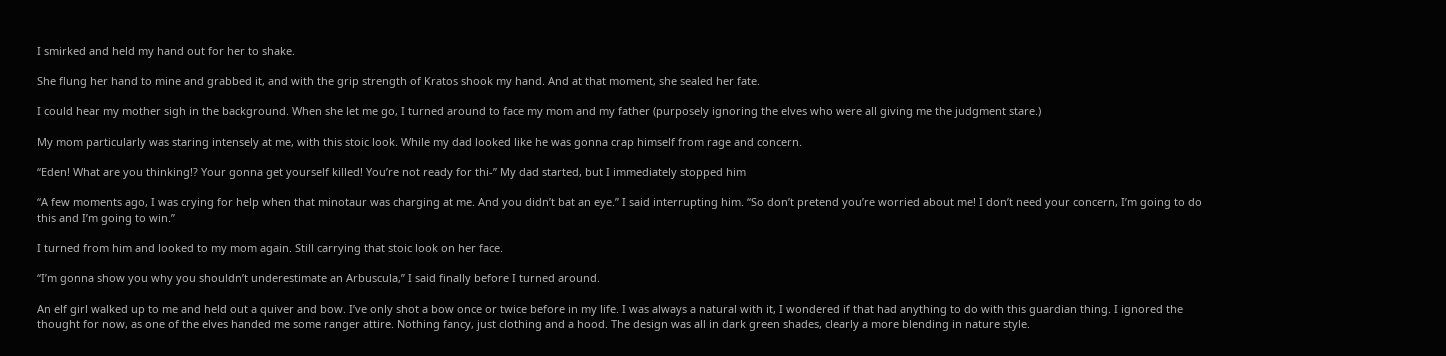I smirked and held my hand out for her to shake.

She flung her hand to mine and grabbed it, and with the grip strength of Kratos shook my hand. And at that moment, she sealed her fate.

I could hear my mother sigh in the background. When she let me go, I turned around to face my mom and my father (purposely ignoring the elves who were all giving me the judgment stare.)

My mom particularly was staring intensely at me, with this stoic look. While my dad looked like he was gonna crap himself from rage and concern.

“Eden! What are you thinking!? Your gonna get yourself killed! You’re not ready for thi-” My dad started, but I immediately stopped him

“A few moments ago, I was crying for help when that minotaur was charging at me. And you didn’t bat an eye.” I said interrupting him. “So don’t pretend you’re worried about me! I don’t need your concern, I’m going to do this and I’m going to win.”

I turned from him and looked to my mom again. Still carrying that stoic look on her face.

“I’m gonna show you why you shouldn’t underestimate an Arbuscula,” I said finally before I turned around.

An elf girl walked up to me and held out a quiver and bow. I’ve only shot a bow once or twice before in my life. I was always a natural with it, I wondered if that had anything to do with this guardian thing. I ignored the thought for now, as one of the elves handed me some ranger attire. Nothing fancy, just clothing and a hood. The design was all in dark green shades, clearly a more blending in nature style.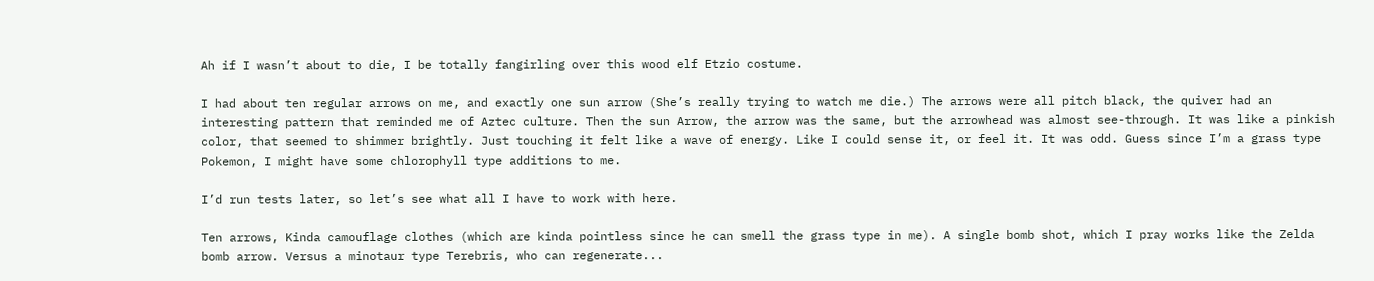Ah if I wasn’t about to die, I be totally fangirling over this wood elf Etzio costume.

I had about ten regular arrows on me, and exactly one sun arrow (She’s really trying to watch me die.) The arrows were all pitch black, the quiver had an interesting pattern that reminded me of Aztec culture. Then the sun Arrow, the arrow was the same, but the arrowhead was almost see-through. It was like a pinkish color, that seemed to shimmer brightly. Just touching it felt like a wave of energy. Like I could sense it, or feel it. It was odd. Guess since I’m a grass type Pokemon, I might have some chlorophyll type additions to me.

I’d run tests later, so let’s see what all I have to work with here.

Ten arrows, Kinda camouflage clothes (which are kinda pointless since he can smell the grass type in me). A single bomb shot, which I pray works like the Zelda bomb arrow. Versus a minotaur type Terebris, who can regenerate...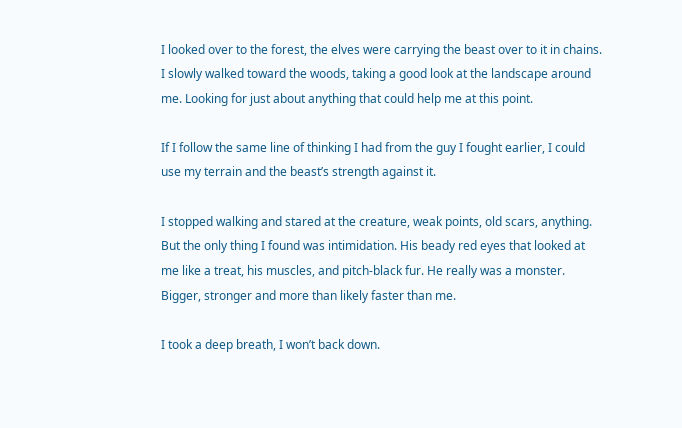I looked over to the forest, the elves were carrying the beast over to it in chains. I slowly walked toward the woods, taking a good look at the landscape around me. Looking for just about anything that could help me at this point.

If I follow the same line of thinking I had from the guy I fought earlier, I could use my terrain and the beast’s strength against it.

I stopped walking and stared at the creature, weak points, old scars, anything. But the only thing I found was intimidation. His beady red eyes that looked at me like a treat, his muscles, and pitch-black fur. He really was a monster. Bigger, stronger and more than likely faster than me.

I took a deep breath, I won’t back down.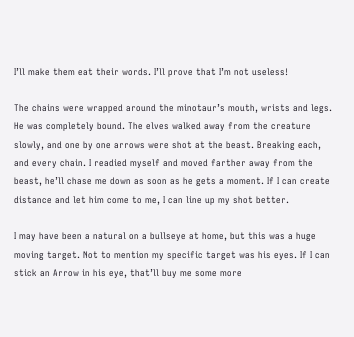I’ll make them eat their words. I’ll prove that I’m not useless!

The chains were wrapped around the minotaur’s mouth, wrists and legs. He was completely bound. The elves walked away from the creature slowly, and one by one arrows were shot at the beast. Breaking each, and every chain. I readied myself and moved farther away from the beast, he’ll chase me down as soon as he gets a moment. If I can create distance and let him come to me, I can line up my shot better.

I may have been a natural on a bullseye at home, but this was a huge moving target. Not to mention my specific target was his eyes. If I can stick an Arrow in his eye, that’ll buy me some more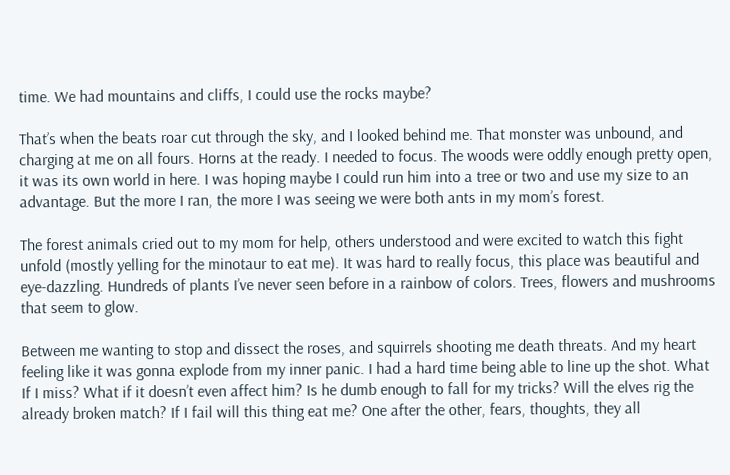time. We had mountains and cliffs, I could use the rocks maybe?

That’s when the beats roar cut through the sky, and I looked behind me. That monster was unbound, and charging at me on all fours. Horns at the ready. I needed to focus. The woods were oddly enough pretty open, it was its own world in here. I was hoping maybe I could run him into a tree or two and use my size to an advantage. But the more I ran, the more I was seeing we were both ants in my mom’s forest.

The forest animals cried out to my mom for help, others understood and were excited to watch this fight unfold (mostly yelling for the minotaur to eat me). It was hard to really focus, this place was beautiful and eye-dazzling. Hundreds of plants I’ve never seen before in a rainbow of colors. Trees, flowers and mushrooms that seem to glow.

Between me wanting to stop and dissect the roses, and squirrels shooting me death threats. And my heart feeling like it was gonna explode from my inner panic. I had a hard time being able to line up the shot. What If I miss? What if it doesn’t even affect him? Is he dumb enough to fall for my tricks? Will the elves rig the already broken match? If I fail will this thing eat me? One after the other, fears, thoughts, they all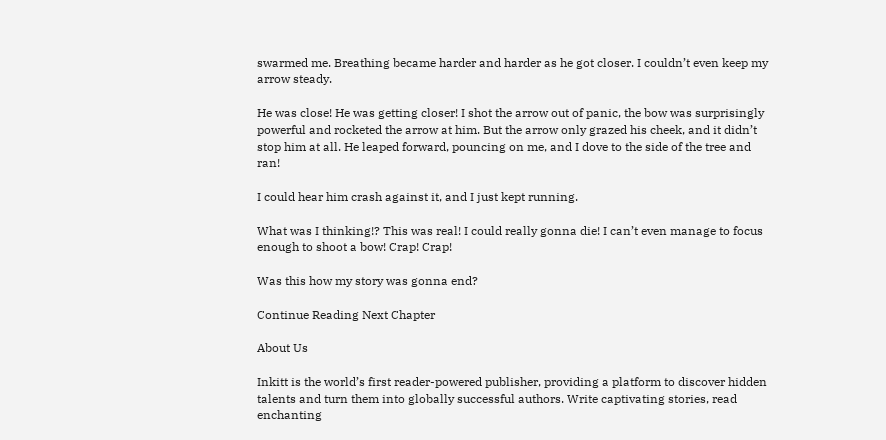swarmed me. Breathing became harder and harder as he got closer. I couldn’t even keep my arrow steady.

He was close! He was getting closer! I shot the arrow out of panic, the bow was surprisingly powerful and rocketed the arrow at him. But the arrow only grazed his cheek, and it didn’t stop him at all. He leaped forward, pouncing on me, and I dove to the side of the tree and ran!

I could hear him crash against it, and I just kept running.

What was I thinking!? This was real! I could really gonna die! I can’t even manage to focus enough to shoot a bow! Crap! Crap!

Was this how my story was gonna end?

Continue Reading Next Chapter

About Us

Inkitt is the world’s first reader-powered publisher, providing a platform to discover hidden talents and turn them into globally successful authors. Write captivating stories, read enchanting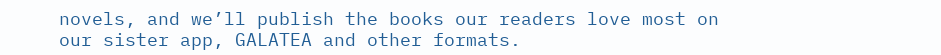novels, and we’ll publish the books our readers love most on our sister app, GALATEA and other formats.